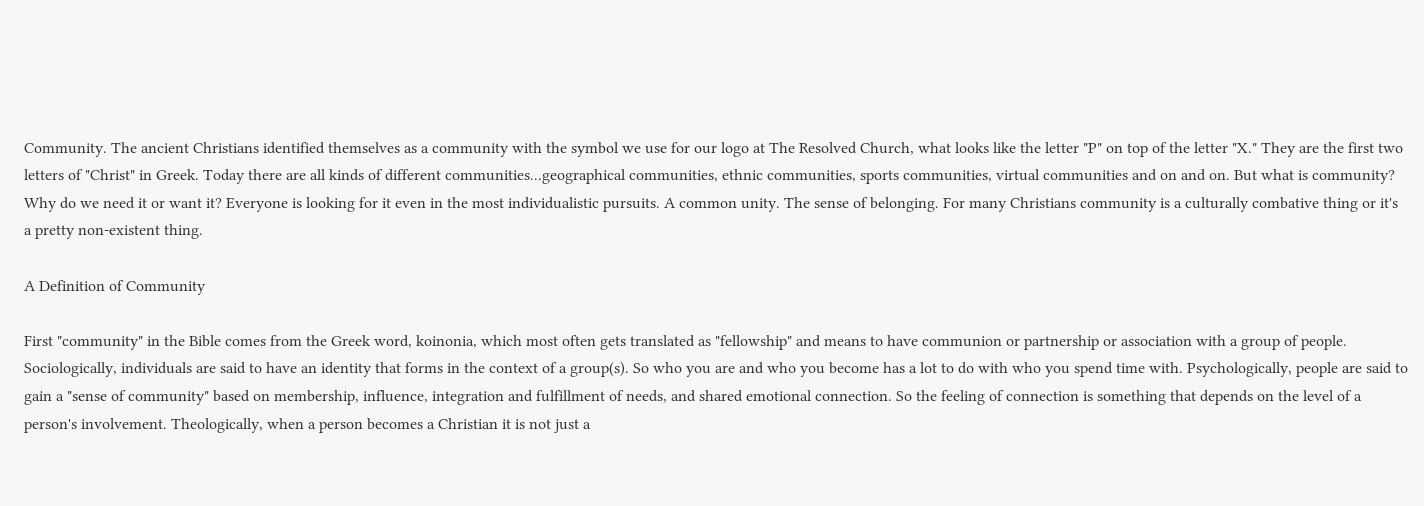Community. The ancient Christians identified themselves as a community with the symbol we use for our logo at The Resolved Church, what looks like the letter "P" on top of the letter "X." They are the first two letters of "Christ" in Greek. Today there are all kinds of different communities...geographical communities, ethnic communities, sports communities, virtual communities and on and on. But what is community? Why do we need it or want it? Everyone is looking for it even in the most individualistic pursuits. A common unity. The sense of belonging. For many Christians community is a culturally combative thing or it's a pretty non-existent thing.

A Definition of Community

First "community" in the Bible comes from the Greek word, koinonia, which most often gets translated as "fellowship" and means to have communion or partnership or association with a group of people. Sociologically, individuals are said to have an identity that forms in the context of a group(s). So who you are and who you become has a lot to do with who you spend time with. Psychologically, people are said to gain a "sense of community" based on membership, influence, integration and fulfillment of needs, and shared emotional connection. So the feeling of connection is something that depends on the level of a person's involvement. Theologically, when a person becomes a Christian it is not just a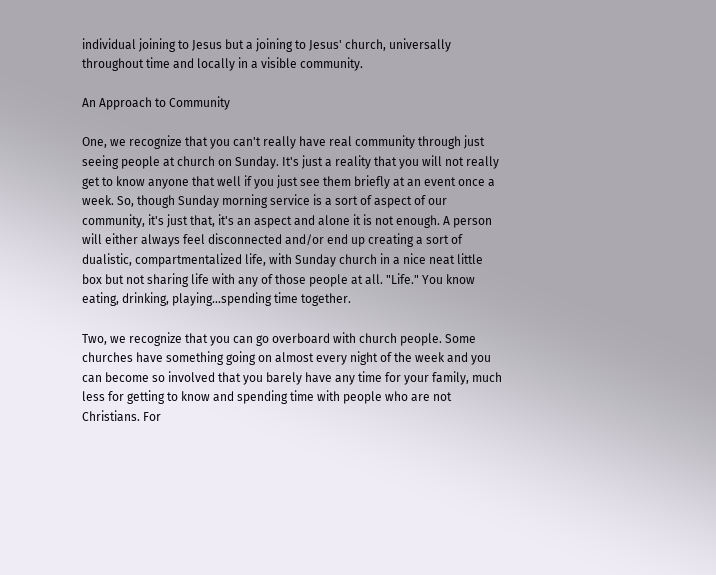individual joining to Jesus but a joining to Jesus' church, universally throughout time and locally in a visible community.

An Approach to Community

One, we recognize that you can't really have real community through just seeing people at church on Sunday. It's just a reality that you will not really get to know anyone that well if you just see them briefly at an event once a week. So, though Sunday morning service is a sort of aspect of our community, it's just that, it's an aspect and alone it is not enough. A person will either always feel disconnected and/or end up creating a sort of dualistic, compartmentalized life, with Sunday church in a nice neat little box but not sharing life with any of those people at all. "Life." You know eating, drinking, playing...spending time together.

Two, we recognize that you can go overboard with church people. Some churches have something going on almost every night of the week and you can become so involved that you barely have any time for your family, much less for getting to know and spending time with people who are not Christians. For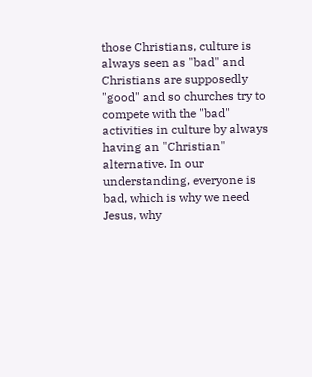those Christians, culture is always seen as "bad" and Christians are supposedly "good" and so churches try to compete with the "bad" activities in culture by always having an "Christian" alternative. In our understanding, everyone is bad, which is why we need Jesus, why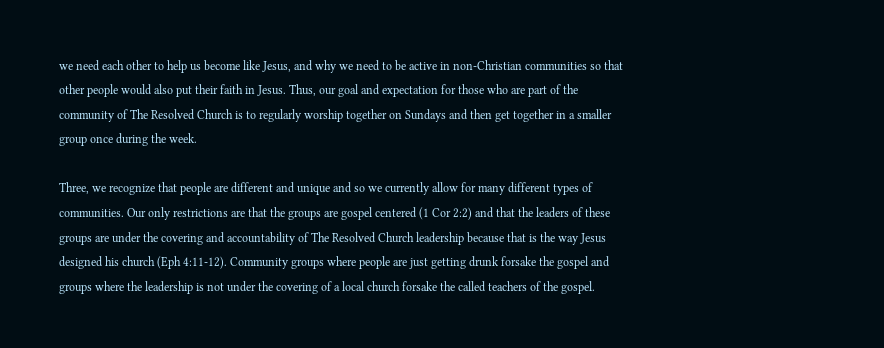we need each other to help us become like Jesus, and why we need to be active in non-Christian communities so that other people would also put their faith in Jesus. Thus, our goal and expectation for those who are part of the community of The Resolved Church is to regularly worship together on Sundays and then get together in a smaller group once during the week.

Three, we recognize that people are different and unique and so we currently allow for many different types of communities. Our only restrictions are that the groups are gospel centered (1 Cor 2:2) and that the leaders of these groups are under the covering and accountability of The Resolved Church leadership because that is the way Jesus designed his church (Eph 4:11-12). Community groups where people are just getting drunk forsake the gospel and groups where the leadership is not under the covering of a local church forsake the called teachers of the gospel.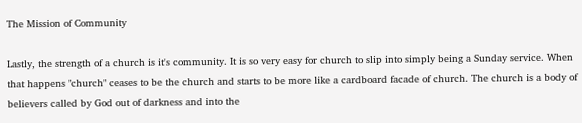The Mission of Community

Lastly, the strength of a church is it's community. It is so very easy for church to slip into simply being a Sunday service. When that happens "church" ceases to be the church and starts to be more like a cardboard facade of church. The church is a body of believers called by God out of darkness and into the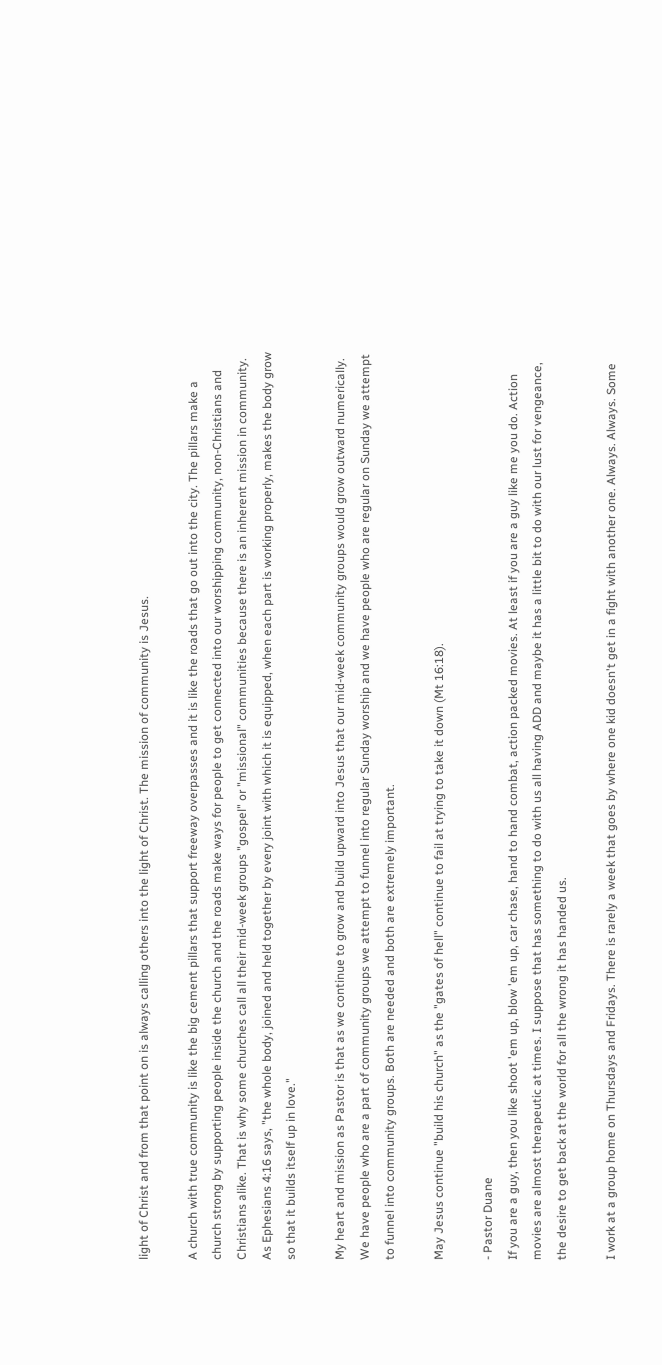light of Christ and from that point on is always calling others into the light of Christ. The mission of community is Jesus.

A church with true community is like the big cement pillars that support freeway overpasses and it is like the roads that go out into the city. The pillars make a church strong by supporting people inside the church and the roads make ways for people to get connected into our worshipping community, non-Christians and Christians alike. That is why some churches call all their mid-week groups "gospel" or "missional" communities because there is an inherent mission in community. As Ephesians 4:16 says, "the whole body, joined and held together by every joint with which it is equipped, when each part is working properly, makes the body grow so that it builds itself up in love."

My heart and mission as Pastor is that as we continue to grow and build upward into Jesus that our mid-week community groups would grow outward numerically. We have people who are a part of community groups we attempt to funnel into regular Sunday worship and we have people who are regular on Sunday we attempt to funnel into community groups. Both are needed and both are extremely important.

May Jesus continue "build his church" as the "gates of hell" continue to fail at trying to take it down (Mt 16:18).

- Pastor Duane
If you are a guy, then you like shoot 'em up, blow 'em up, car chase, hand to hand combat, action packed movies. At least if you are a guy like me you do. Action movies are almost therapeutic at times. I suppose that has something to do with us all having ADD and maybe it has a little bit to do with our lust for vengeance, the desire to get back at the world for all the wrong it has handed us.

I work at a group home on Thursdays and Fridays. There is rarely a week that goes by where one kid doesn't get in a fight with another one. Always. Always. Some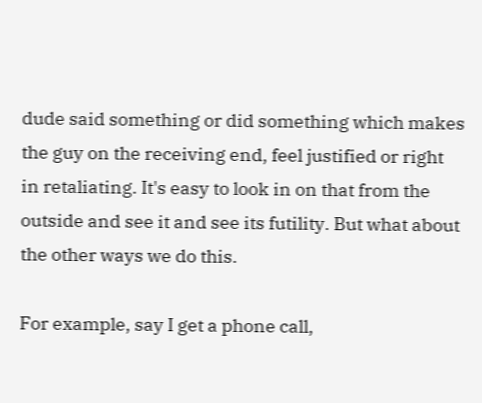dude said something or did something which makes the guy on the receiving end, feel justified or right in retaliating. It's easy to look in on that from the outside and see it and see its futility. But what about the other ways we do this.

For example, say I get a phone call,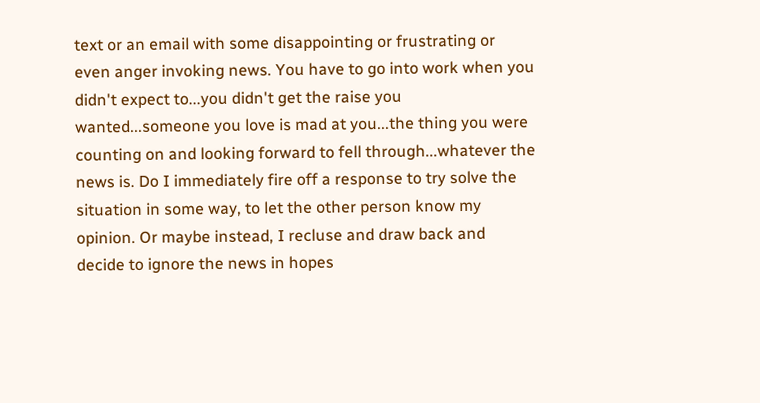text or an email with some disappointing or frustrating or even anger invoking news. You have to go into work when you didn't expect to...you didn't get the raise you wanted...someone you love is mad at you...the thing you were counting on and looking forward to fell through...whatever the news is. Do I immediately fire off a response to try solve the situation in some way, to let the other person know my opinion. Or maybe instead, I recluse and draw back and decide to ignore the news in hopes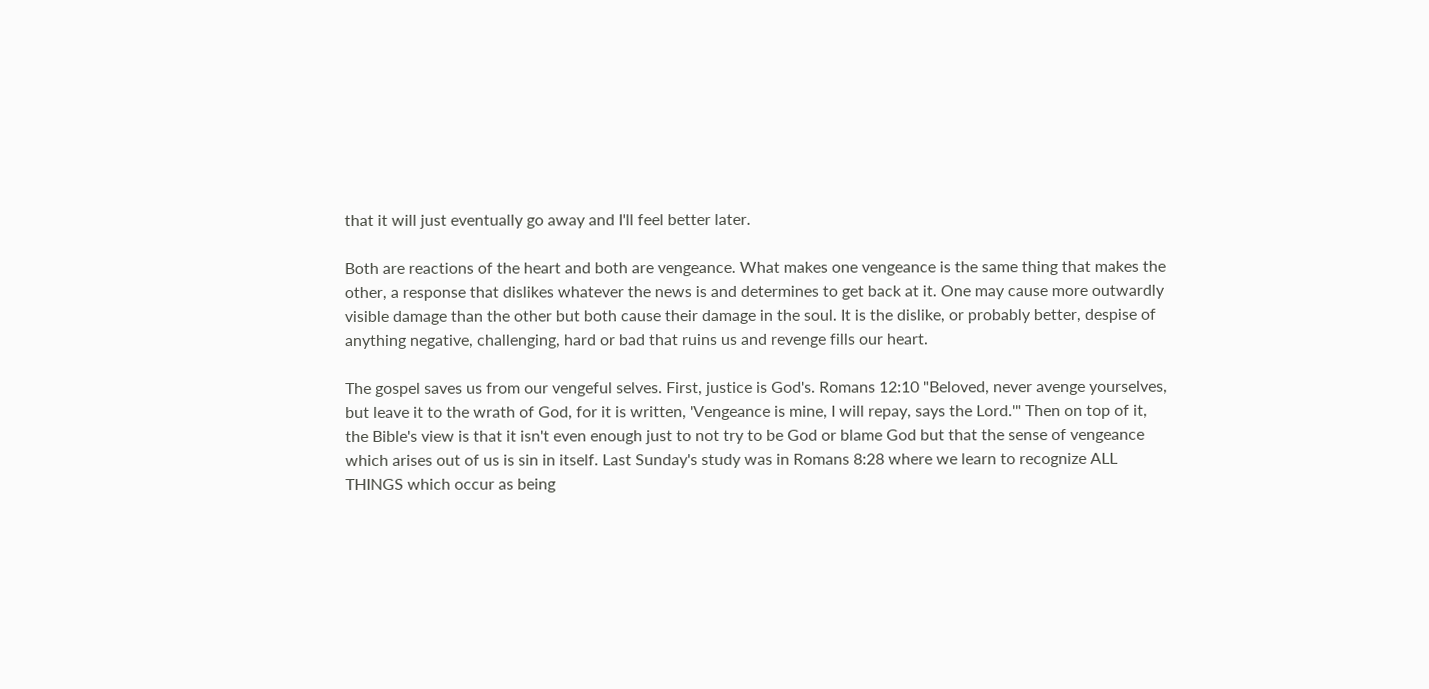that it will just eventually go away and I'll feel better later.

Both are reactions of the heart and both are vengeance. What makes one vengeance is the same thing that makes the other, a response that dislikes whatever the news is and determines to get back at it. One may cause more outwardly visible damage than the other but both cause their damage in the soul. It is the dislike, or probably better, despise of anything negative, challenging, hard or bad that ruins us and revenge fills our heart.

The gospel saves us from our vengeful selves. First, justice is God's. Romans 12:10 "Beloved, never avenge yourselves, but leave it to the wrath of God, for it is written, 'Vengeance is mine, I will repay, says the Lord.'" Then on top of it, the Bible's view is that it isn't even enough just to not try to be God or blame God but that the sense of vengeance which arises out of us is sin in itself. Last Sunday's study was in Romans 8:28 where we learn to recognize ALL THINGS which occur as being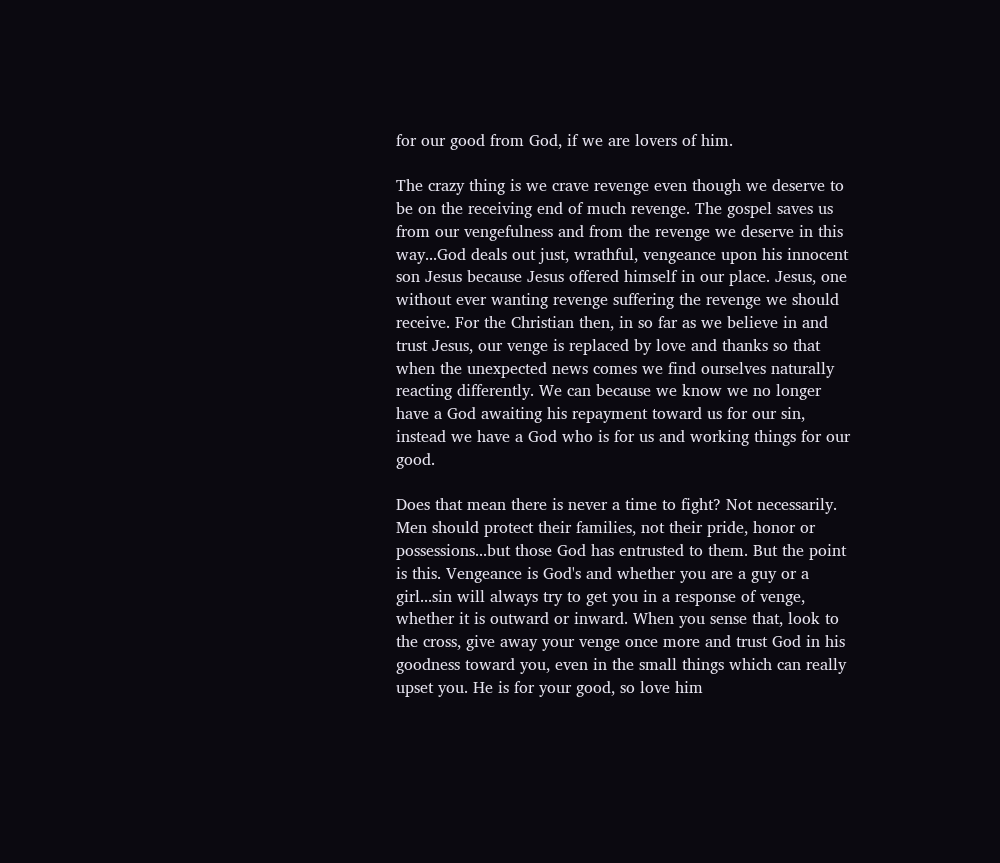for our good from God, if we are lovers of him.

The crazy thing is we crave revenge even though we deserve to be on the receiving end of much revenge. The gospel saves us from our vengefulness and from the revenge we deserve in this way...God deals out just, wrathful, vengeance upon his innocent son Jesus because Jesus offered himself in our place. Jesus, one without ever wanting revenge suffering the revenge we should receive. For the Christian then, in so far as we believe in and trust Jesus, our venge is replaced by love and thanks so that when the unexpected news comes we find ourselves naturally reacting differently. We can because we know we no longer have a God awaiting his repayment toward us for our sin, instead we have a God who is for us and working things for our good.

Does that mean there is never a time to fight? Not necessarily. Men should protect their families, not their pride, honor or possessions...but those God has entrusted to them. But the point is this. Vengeance is God's and whether you are a guy or a girl...sin will always try to get you in a response of venge, whether it is outward or inward. When you sense that, look to the cross, give away your venge once more and trust God in his goodness toward you, even in the small things which can really upset you. He is for your good, so love him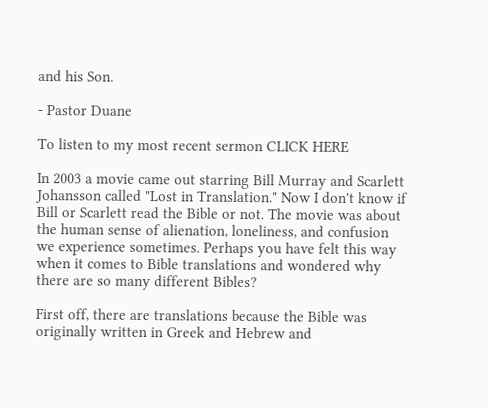and his Son.

- Pastor Duane

To listen to my most recent sermon CLICK HERE

In 2003 a movie came out starring Bill Murray and Scarlett Johansson called "Lost in Translation." Now I don't know if Bill or Scarlett read the Bible or not. The movie was about the human sense of alienation, loneliness, and confusion we experience sometimes. Perhaps you have felt this way when it comes to Bible translations and wondered why there are so many different Bibles?

First off, there are translations because the Bible was originally written in Greek and Hebrew and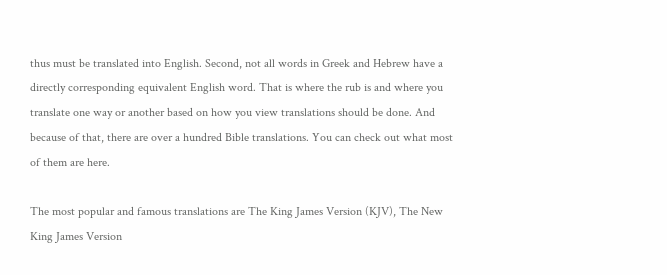thus must be translated into English. Second, not all words in Greek and Hebrew have a directly corresponding equivalent English word. That is where the rub is and where you translate one way or another based on how you view translations should be done. And because of that, there are over a hundred Bible translations. You can check out what most of them are here.

The most popular and famous translations are The King James Version (KJV), The New King James Version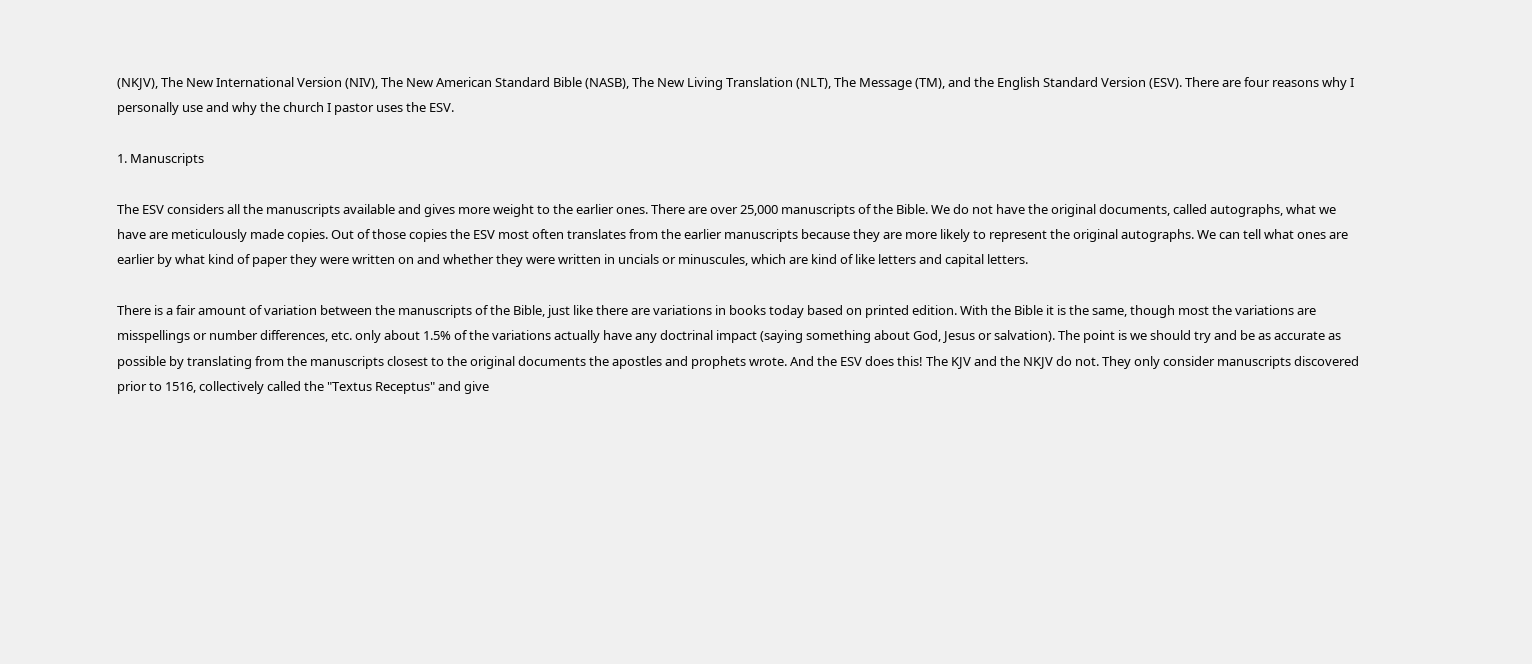(NKJV), The New International Version (NIV), The New American Standard Bible (NASB), The New Living Translation (NLT), The Message (TM), and the English Standard Version (ESV). There are four reasons why I personally use and why the church I pastor uses the ESV.

1. Manuscripts

The ESV considers all the manuscripts available and gives more weight to the earlier ones. There are over 25,000 manuscripts of the Bible. We do not have the original documents, called autographs, what we have are meticulously made copies. Out of those copies the ESV most often translates from the earlier manuscripts because they are more likely to represent the original autographs. We can tell what ones are earlier by what kind of paper they were written on and whether they were written in uncials or minuscules, which are kind of like letters and capital letters.

There is a fair amount of variation between the manuscripts of the Bible, just like there are variations in books today based on printed edition. With the Bible it is the same, though most the variations are misspellings or number differences, etc. only about 1.5% of the variations actually have any doctrinal impact (saying something about God, Jesus or salvation). The point is we should try and be as accurate as possible by translating from the manuscripts closest to the original documents the apostles and prophets wrote. And the ESV does this! The KJV and the NKJV do not. They only consider manuscripts discovered prior to 1516, collectively called the "Textus Receptus" and give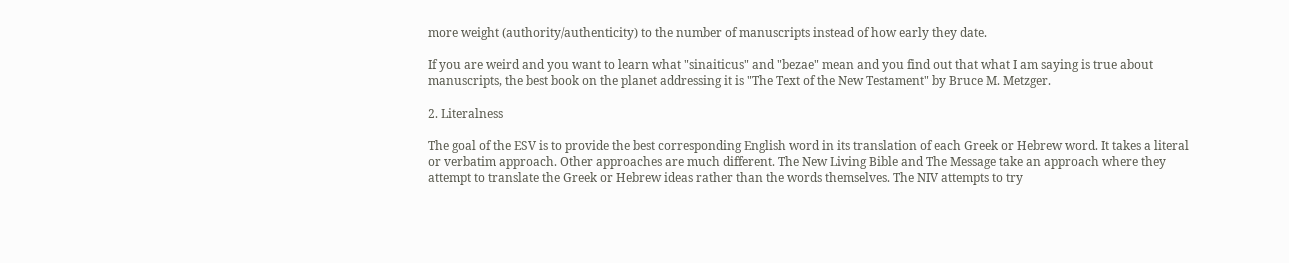more weight (authority/authenticity) to the number of manuscripts instead of how early they date.

If you are weird and you want to learn what "sinaiticus" and "bezae" mean and you find out that what I am saying is true about manuscripts, the best book on the planet addressing it is "The Text of the New Testament" by Bruce M. Metzger.

2. Literalness

The goal of the ESV is to provide the best corresponding English word in its translation of each Greek or Hebrew word. It takes a literal or verbatim approach. Other approaches are much different. The New Living Bible and The Message take an approach where they attempt to translate the Greek or Hebrew ideas rather than the words themselves. The NIV attempts to try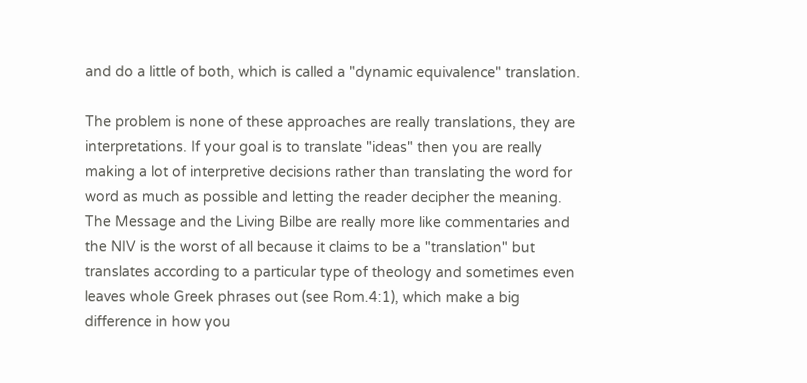and do a little of both, which is called a "dynamic equivalence" translation.

The problem is none of these approaches are really translations, they are interpretations. If your goal is to translate "ideas" then you are really making a lot of interpretive decisions rather than translating the word for word as much as possible and letting the reader decipher the meaning. The Message and the Living Bilbe are really more like commentaries and the NIV is the worst of all because it claims to be a "translation" but translates according to a particular type of theology and sometimes even leaves whole Greek phrases out (see Rom.4:1), which make a big difference in how you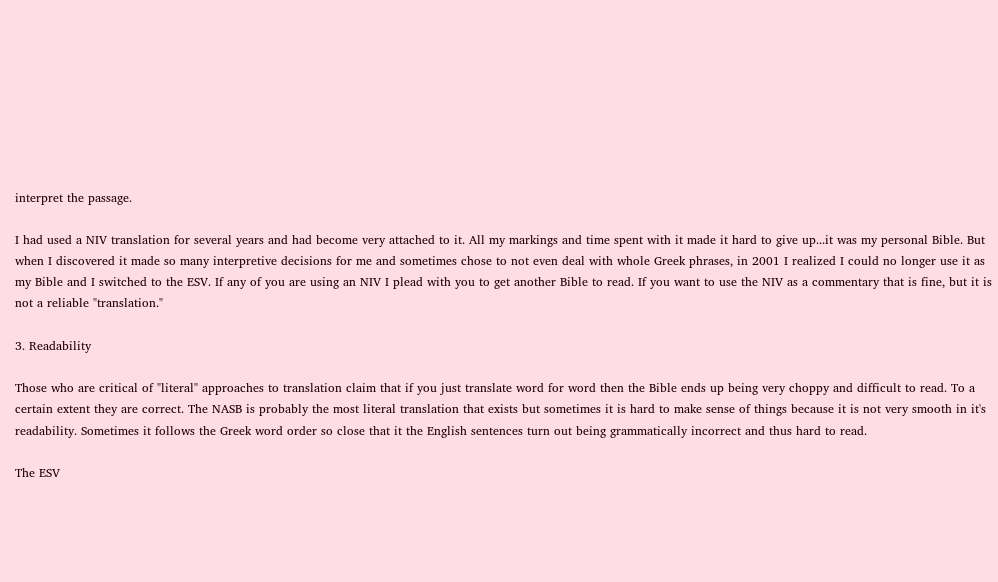interpret the passage.

I had used a NIV translation for several years and had become very attached to it. All my markings and time spent with it made it hard to give up...it was my personal Bible. But when I discovered it made so many interpretive decisions for me and sometimes chose to not even deal with whole Greek phrases, in 2001 I realized I could no longer use it as my Bible and I switched to the ESV. If any of you are using an NIV I plead with you to get another Bible to read. If you want to use the NIV as a commentary that is fine, but it is not a reliable "translation."

3. Readability

Those who are critical of "literal" approaches to translation claim that if you just translate word for word then the Bible ends up being very choppy and difficult to read. To a certain extent they are correct. The NASB is probably the most literal translation that exists but sometimes it is hard to make sense of things because it is not very smooth in it's readability. Sometimes it follows the Greek word order so close that it the English sentences turn out being grammatically incorrect and thus hard to read.

The ESV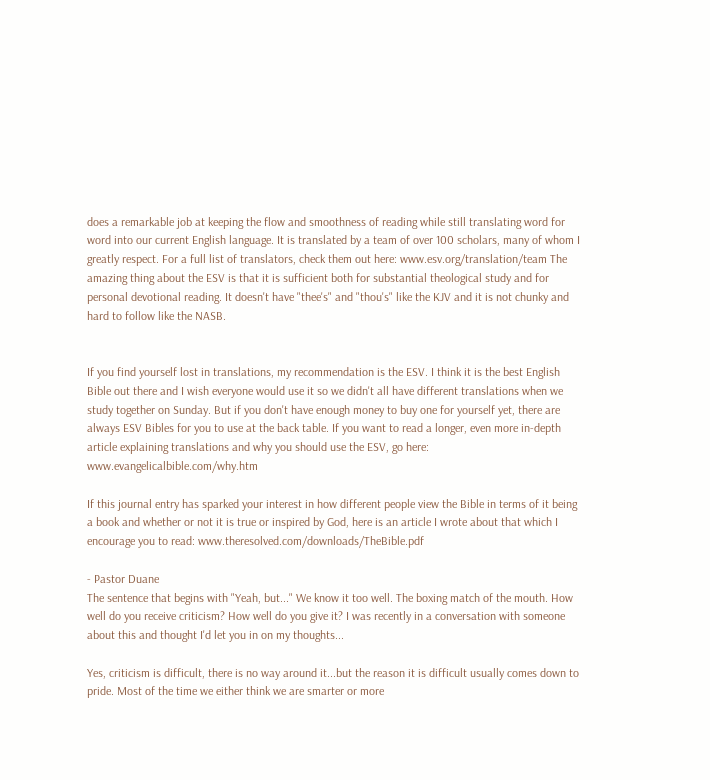does a remarkable job at keeping the flow and smoothness of reading while still translating word for word into our current English language. It is translated by a team of over 100 scholars, many of whom I greatly respect. For a full list of translators, check them out here: www.esv.org/translation/team The amazing thing about the ESV is that it is sufficient both for substantial theological study and for personal devotional reading. It doesn't have "thee's" and "thou's" like the KJV and it is not chunky and hard to follow like the NASB.


If you find yourself lost in translations, my recommendation is the ESV. I think it is the best English Bible out there and I wish everyone would use it so we didn't all have different translations when we study together on Sunday. But if you don't have enough money to buy one for yourself yet, there are always ESV Bibles for you to use at the back table. If you want to read a longer, even more in-depth article explaining translations and why you should use the ESV, go here: www.evangelicalbible.com/why.htm

If this journal entry has sparked your interest in how different people view the Bible in terms of it being a book and whether or not it is true or inspired by God, here is an article I wrote about that which I encourage you to read: www.theresolved.com/downloads/TheBible.pdf

- Pastor Duane
The sentence that begins with "Yeah, but..." We know it too well. The boxing match of the mouth. How well do you receive criticism? How well do you give it? I was recently in a conversation with someone about this and thought I'd let you in on my thoughts...

Yes, criticism is difficult, there is no way around it...but the reason it is difficult usually comes down to pride. Most of the time we either think we are smarter or more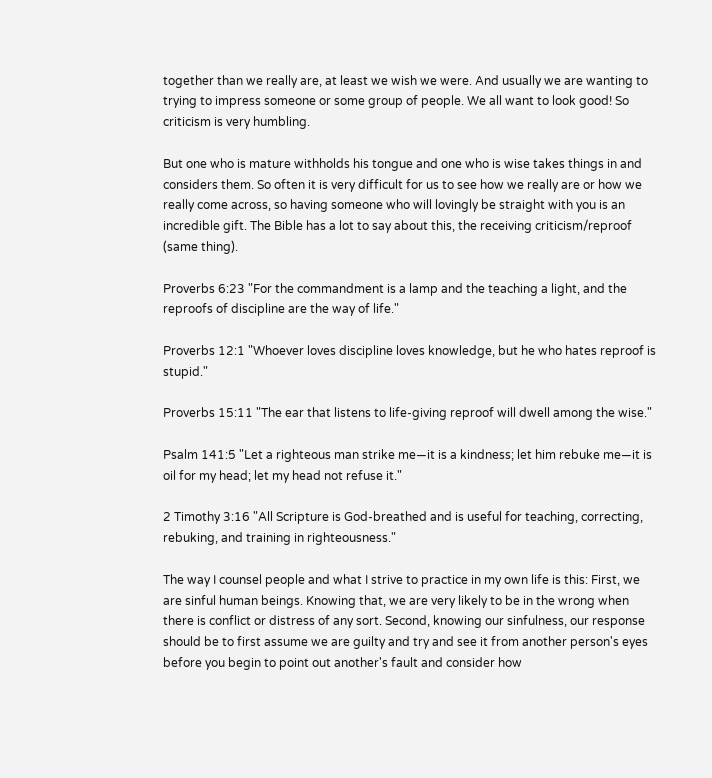together than we really are, at least we wish we were. And usually we are wanting to trying to impress someone or some group of people. We all want to look good! So criticism is very humbling.

But one who is mature withholds his tongue and one who is wise takes things in and considers them. So often it is very difficult for us to see how we really are or how we really come across, so having someone who will lovingly be straight with you is an incredible gift. The Bible has a lot to say about this, the receiving criticism/reproof (same thing).

Proverbs 6:23 "For the commandment is a lamp and the teaching a light, and the reproofs of discipline are the way of life."

Proverbs 12:1 "Whoever loves discipline loves knowledge, but he who hates reproof is stupid."

Proverbs 15:11 "The ear that listens to life-giving reproof will dwell among the wise."

Psalm 141:5 "Let a righteous man strike me—it is a kindness; let him rebuke me—it is oil for my head; let my head not refuse it."

2 Timothy 3:16 "All Scripture is God-breathed and is useful for teaching, correcting, rebuking, and training in righteousness."

The way I counsel people and what I strive to practice in my own life is this: First, we are sinful human beings. Knowing that, we are very likely to be in the wrong when there is conflict or distress of any sort. Second, knowing our sinfulness, our response should be to first assume we are guilty and try and see it from another person's eyes before you begin to point out another's fault and consider how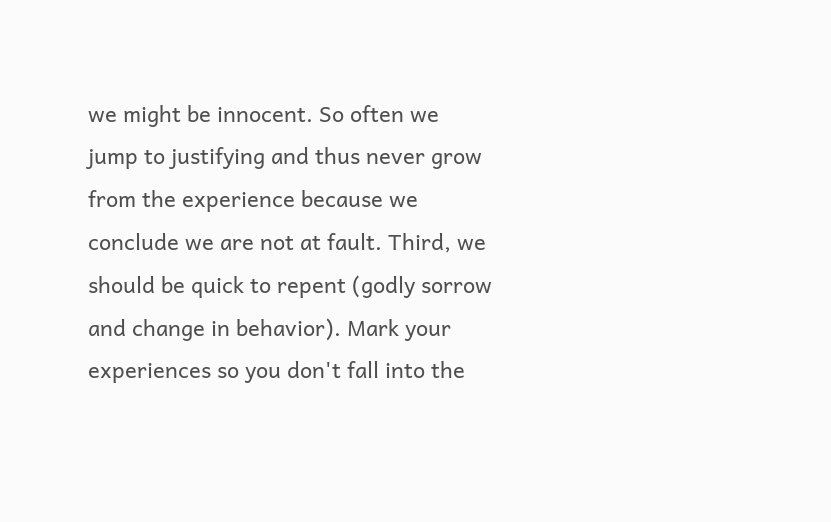we might be innocent. So often we jump to justifying and thus never grow from the experience because we conclude we are not at fault. Third, we should be quick to repent (godly sorrow and change in behavior). Mark your experiences so you don't fall into the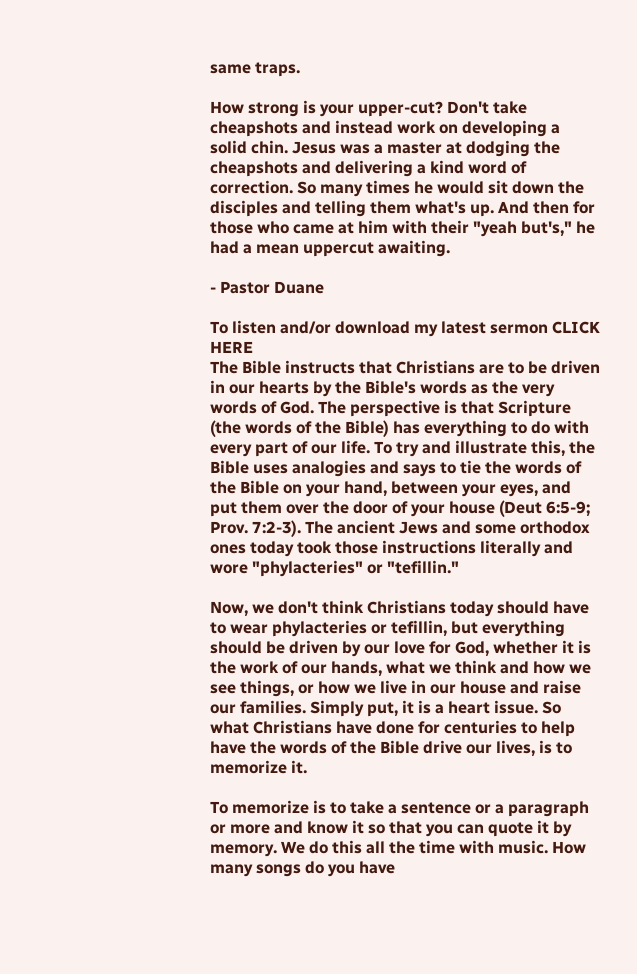same traps.

How strong is your upper-cut? Don't take cheapshots and instead work on developing a solid chin. Jesus was a master at dodging the cheapshots and delivering a kind word of correction. So many times he would sit down the disciples and telling them what's up. And then for those who came at him with their "yeah but's," he had a mean uppercut awaiting.

- Pastor Duane

To listen and/or download my latest sermon CLICK HERE
The Bible instructs that Christians are to be driven in our hearts by the Bible's words as the very words of God. The perspective is that Scripture (the words of the Bible) has everything to do with every part of our life. To try and illustrate this, the Bible uses analogies and says to tie the words of the Bible on your hand, between your eyes, and put them over the door of your house (Deut 6:5-9; Prov. 7:2-3). The ancient Jews and some orthodox ones today took those instructions literally and wore "phylacteries" or "tefillin."

Now, we don't think Christians today should have to wear phylacteries or tefillin, but everything should be driven by our love for God, whether it is the work of our hands, what we think and how we see things, or how we live in our house and raise our families. Simply put, it is a heart issue. So what Christians have done for centuries to help have the words of the Bible drive our lives, is to memorize it.

To memorize is to take a sentence or a paragraph or more and know it so that you can quote it by memory. We do this all the time with music. How many songs do you have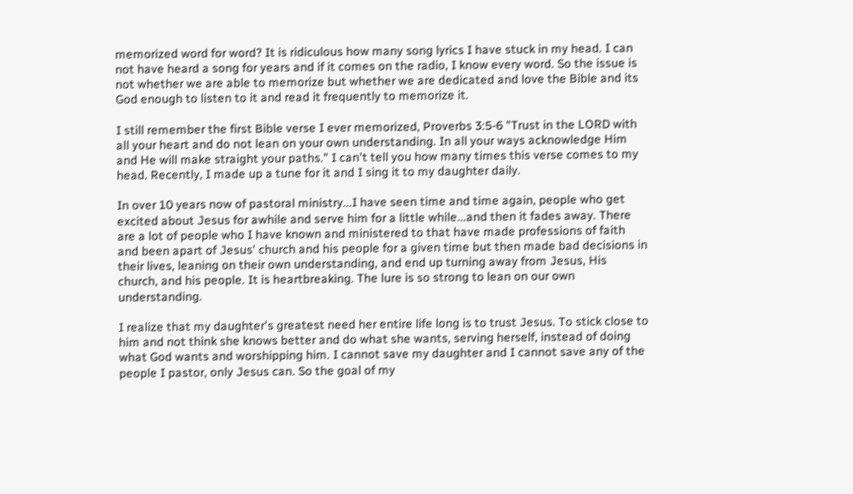memorized word for word? It is ridiculous how many song lyrics I have stuck in my head. I can not have heard a song for years and if it comes on the radio, I know every word. So the issue is not whether we are able to memorize but whether we are dedicated and love the Bible and its God enough to listen to it and read it frequently to memorize it.

I still remember the first Bible verse I ever memorized, Proverbs 3:5-6 "Trust in the LORD with all your heart and do not lean on your own understanding. In all your ways acknowledge Him and He will make straight your paths." I can't tell you how many times this verse comes to my head. Recently, I made up a tune for it and I sing it to my daughter daily.

In over 10 years now of pastoral ministry...I have seen time and time again, people who get excited about Jesus for awhile and serve him for a little while...and then it fades away. There are a lot of people who I have known and ministered to that have made professions of faith and been apart of Jesus' church and his people for a given time but then made bad decisions in their lives, leaning on their own understanding, and end up turning away from Jesus, His church, and his people. It is heartbreaking. The lure is so strong to lean on our own understanding.

I realize that my daughter's greatest need her entire life long is to trust Jesus. To stick close to him and not think she knows better and do what she wants, serving herself, instead of doing what God wants and worshipping him. I cannot save my daughter and I cannot save any of the people I pastor, only Jesus can. So the goal of my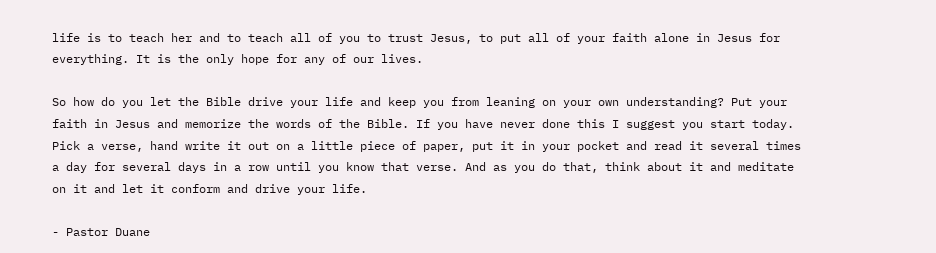life is to teach her and to teach all of you to trust Jesus, to put all of your faith alone in Jesus for everything. It is the only hope for any of our lives.

So how do you let the Bible drive your life and keep you from leaning on your own understanding? Put your faith in Jesus and memorize the words of the Bible. If you have never done this I suggest you start today. Pick a verse, hand write it out on a little piece of paper, put it in your pocket and read it several times a day for several days in a row until you know that verse. And as you do that, think about it and meditate on it and let it conform and drive your life.

- Pastor Duane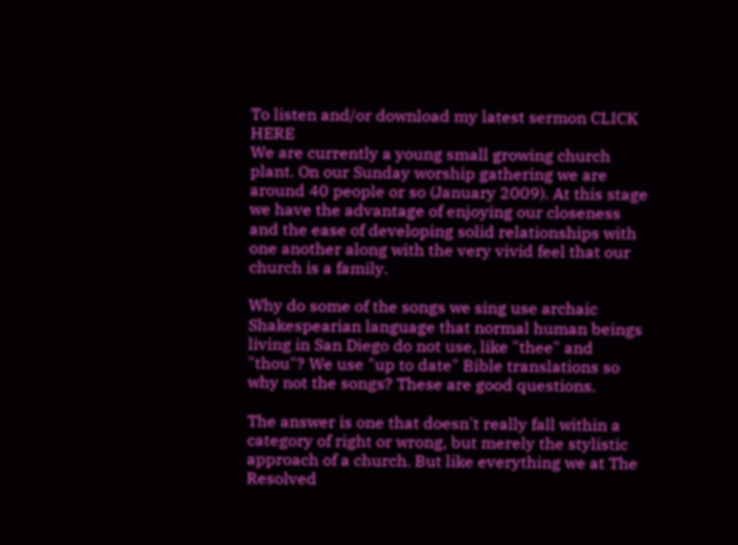To listen and/or download my latest sermon CLICK HERE
We are currently a young small growing church plant. On our Sunday worship gathering we are around 40 people or so (January 2009). At this stage we have the advantage of enjoying our closeness and the ease of developing solid relationships with one another along with the very vivid feel that our church is a family.

Why do some of the songs we sing use archaic Shakespearian language that normal human beings living in San Diego do not use, like "thee" and "thou"? We use "up to date" Bible translations so why not the songs? These are good questions.

The answer is one that doesn't really fall within a category of right or wrong, but merely the stylistic approach of a church. But like everything we at The Resolved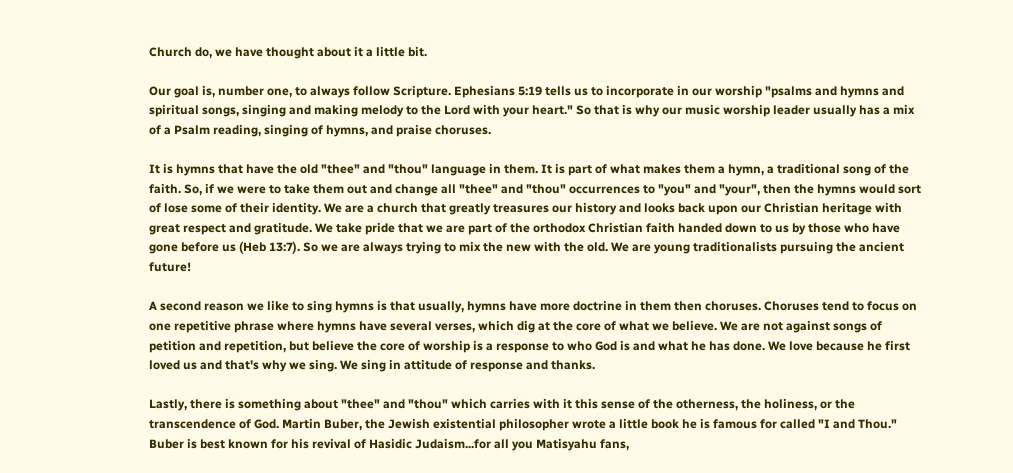Church do, we have thought about it a little bit.

Our goal is, number one, to always follow Scripture. Ephesians 5:19 tells us to incorporate in our worship "psalms and hymns and spiritual songs, singing and making melody to the Lord with your heart." So that is why our music worship leader usually has a mix of a Psalm reading, singing of hymns, and praise choruses.

It is hymns that have the old "thee" and "thou" language in them. It is part of what makes them a hymn, a traditional song of the faith. So, if we were to take them out and change all "thee" and "thou" occurrences to "you" and "your", then the hymns would sort of lose some of their identity. We are a church that greatly treasures our history and looks back upon our Christian heritage with great respect and gratitude. We take pride that we are part of the orthodox Christian faith handed down to us by those who have gone before us (Heb 13:7). So we are always trying to mix the new with the old. We are young traditionalists pursuing the ancient future!

A second reason we like to sing hymns is that usually, hymns have more doctrine in them then choruses. Choruses tend to focus on one repetitive phrase where hymns have several verses, which dig at the core of what we believe. We are not against songs of petition and repetition, but believe the core of worship is a response to who God is and what he has done. We love because he first loved us and that's why we sing. We sing in attitude of response and thanks.

Lastly, there is something about "thee" and "thou" which carries with it this sense of the otherness, the holiness, or the transcendence of God. Martin Buber, the Jewish existential philosopher wrote a little book he is famous for called "I and Thou." Buber is best known for his revival of Hasidic Judaism...for all you Matisyahu fans,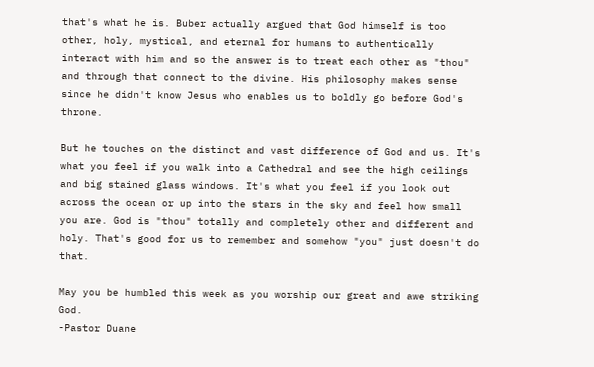that's what he is. Buber actually argued that God himself is too other, holy, mystical, and eternal for humans to authentically interact with him and so the answer is to treat each other as "thou" and through that connect to the divine. His philosophy makes sense since he didn't know Jesus who enables us to boldly go before God's throne.

But he touches on the distinct and vast difference of God and us. It's what you feel if you walk into a Cathedral and see the high ceilings and big stained glass windows. It's what you feel if you look out across the ocean or up into the stars in the sky and feel how small you are. God is "thou" totally and completely other and different and holy. That's good for us to remember and somehow "you" just doesn't do that.

May you be humbled this week as you worship our great and awe striking God.
-Pastor Duane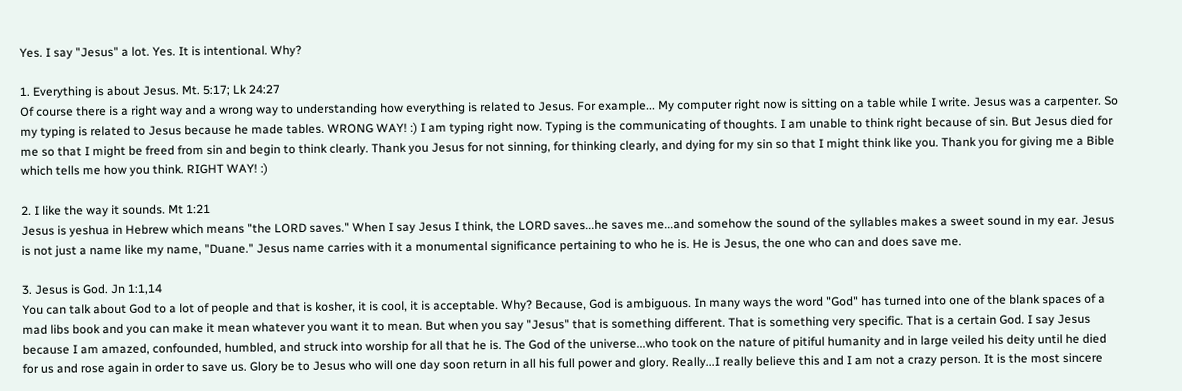Yes. I say "Jesus" a lot. Yes. It is intentional. Why?

1. Everything is about Jesus. Mt. 5:17; Lk 24:27
Of course there is a right way and a wrong way to understanding how everything is related to Jesus. For example... My computer right now is sitting on a table while I write. Jesus was a carpenter. So my typing is related to Jesus because he made tables. WRONG WAY! :) I am typing right now. Typing is the communicating of thoughts. I am unable to think right because of sin. But Jesus died for me so that I might be freed from sin and begin to think clearly. Thank you Jesus for not sinning, for thinking clearly, and dying for my sin so that I might think like you. Thank you for giving me a Bible which tells me how you think. RIGHT WAY! :)

2. I like the way it sounds. Mt 1:21
Jesus is yeshua in Hebrew which means "the LORD saves." When I say Jesus I think, the LORD saves...he saves me...and somehow the sound of the syllables makes a sweet sound in my ear. Jesus is not just a name like my name, "Duane." Jesus name carries with it a monumental significance pertaining to who he is. He is Jesus, the one who can and does save me.

3. Jesus is God. Jn 1:1,14
You can talk about God to a lot of people and that is kosher, it is cool, it is acceptable. Why? Because, God is ambiguous. In many ways the word "God" has turned into one of the blank spaces of a mad libs book and you can make it mean whatever you want it to mean. But when you say "Jesus" that is something different. That is something very specific. That is a certain God. I say Jesus because I am amazed, confounded, humbled, and struck into worship for all that he is. The God of the universe...who took on the nature of pitiful humanity and in large veiled his deity until he died for us and rose again in order to save us. Glory be to Jesus who will one day soon return in all his full power and glory. Really...I really believe this and I am not a crazy person. It is the most sincere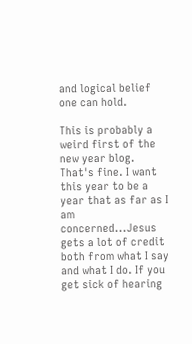and logical belief one can hold.

This is probably a weird first of the new year blog. That's fine. I want this year to be a year that as far as I am concerned...Jesus gets a lot of credit both from what I say and what I do. If you get sick of hearing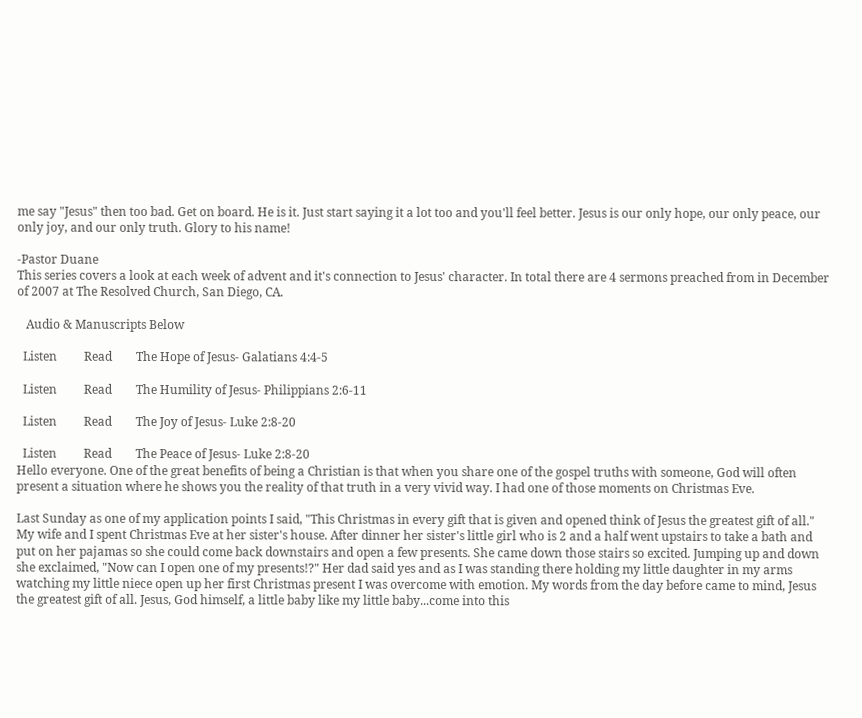me say "Jesus" then too bad. Get on board. He is it. Just start saying it a lot too and you'll feel better. Jesus is our only hope, our only peace, our only joy, and our only truth. Glory to his name!

-Pastor Duane
This series covers a look at each week of advent and it's connection to Jesus' character. In total there are 4 sermons preached from in December of 2007 at The Resolved Church, San Diego, CA.

   Audio & Manuscripts Below

  Listen         Read        The Hope of Jesus- Galatians 4:4-5

  Listen         Read        The Humility of Jesus- Philippians 2:6-11

  Listen         Read        The Joy of Jesus- Luke 2:8-20

  Listen         Read        The Peace of Jesus- Luke 2:8-20
Hello everyone. One of the great benefits of being a Christian is that when you share one of the gospel truths with someone, God will often present a situation where he shows you the reality of that truth in a very vivid way. I had one of those moments on Christmas Eve.

Last Sunday as one of my application points I said, "This Christmas in every gift that is given and opened think of Jesus the greatest gift of all." My wife and I spent Christmas Eve at her sister's house. After dinner her sister's little girl who is 2 and a half went upstairs to take a bath and put on her pajamas so she could come back downstairs and open a few presents. She came down those stairs so excited. Jumping up and down she exclaimed, "Now can I open one of my presents!?" Her dad said yes and as I was standing there holding my little daughter in my arms watching my little niece open up her first Christmas present I was overcome with emotion. My words from the day before came to mind, Jesus the greatest gift of all. Jesus, God himself, a little baby like my little baby...come into this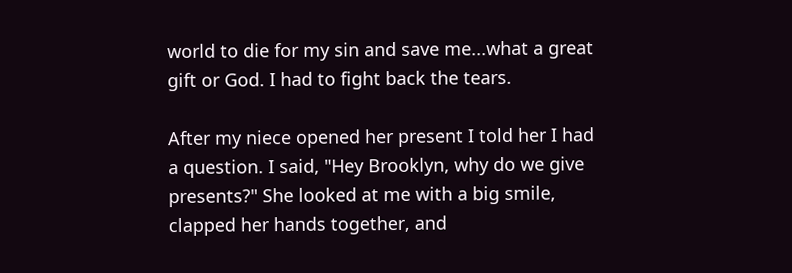world to die for my sin and save me...what a great gift or God. I had to fight back the tears.

After my niece opened her present I told her I had a question. I said, "Hey Brooklyn, why do we give presents?" She looked at me with a big smile, clapped her hands together, and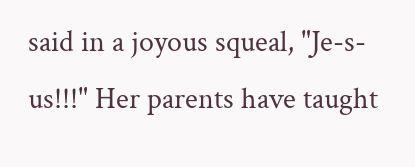said in a joyous squeal, "Je-s-us!!!" Her parents have taught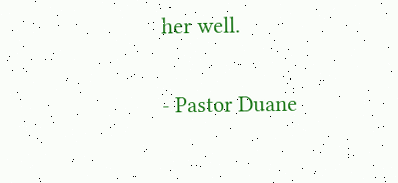her well.

- Pastor Duane